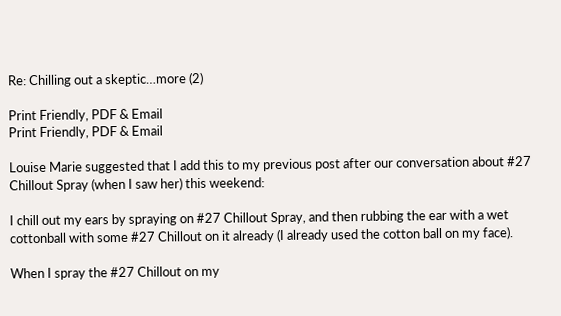Re: Chilling out a skeptic…more (2)

Print Friendly, PDF & Email
Print Friendly, PDF & Email

Louise Marie suggested that I add this to my previous post after our conversation about #27 Chillout Spray (when I saw her) this weekend:

I chill out my ears by spraying on #27 Chillout Spray, and then rubbing the ear with a wet cottonball with some #27 Chillout on it already (I already used the cotton ball on my face).

When I spray the #27 Chillout on my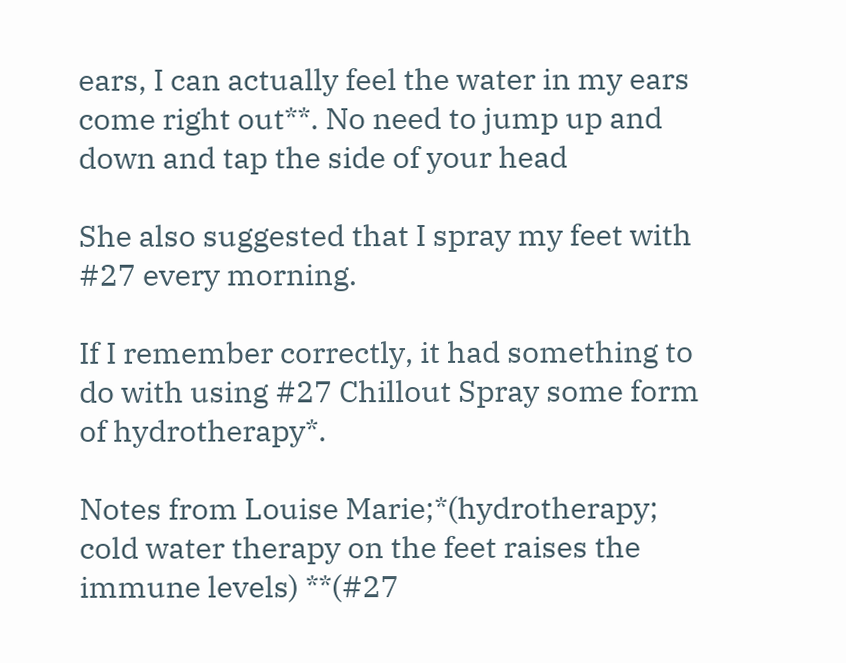ears, I can actually feel the water in my ears come right out**. No need to jump up and down and tap the side of your head

She also suggested that I spray my feet with #27 every morning.

If I remember correctly, it had something to do with using #27 Chillout Spray some form of hydrotherapy*.

Notes from Louise Marie;*(hydrotherapy; cold water therapy on the feet raises the immune levels) **(#27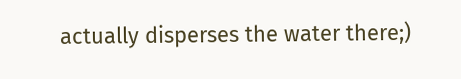actually disperses the water there;)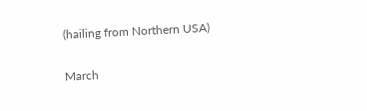(hailing from Northern USA)

March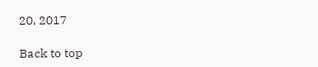20, 2017

Back to top